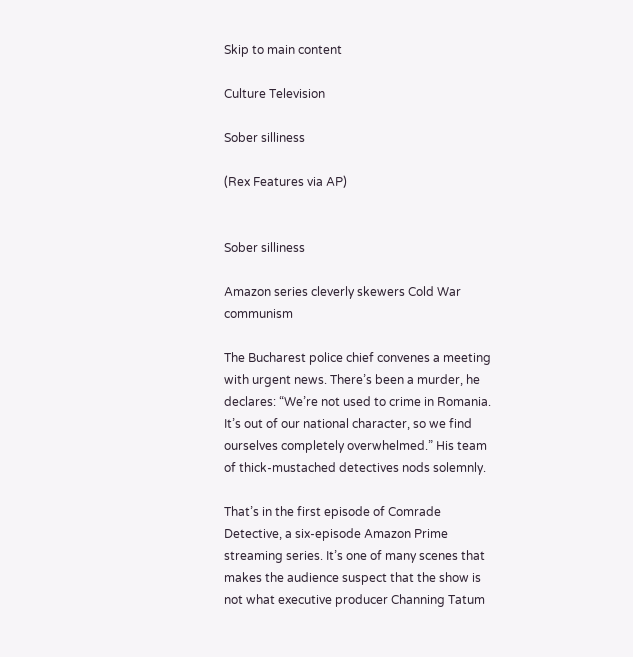Skip to main content

Culture Television

Sober silliness

(Rex Features via AP)


Sober silliness

Amazon series cleverly skewers Cold War communism

The Bucharest police chief convenes a meeting with urgent news. There’s been a murder, he declares: “We’re not used to crime in Romania. It’s out of our national character, so we find ourselves completely overwhelmed.” His team of thick-mustached detectives nods solemnly.

That’s in the first episode of Comrade Detective, a six-episode Amazon Prime streaming series. It’s one of many scenes that makes the audience suspect that the show is not what executive producer Channing Tatum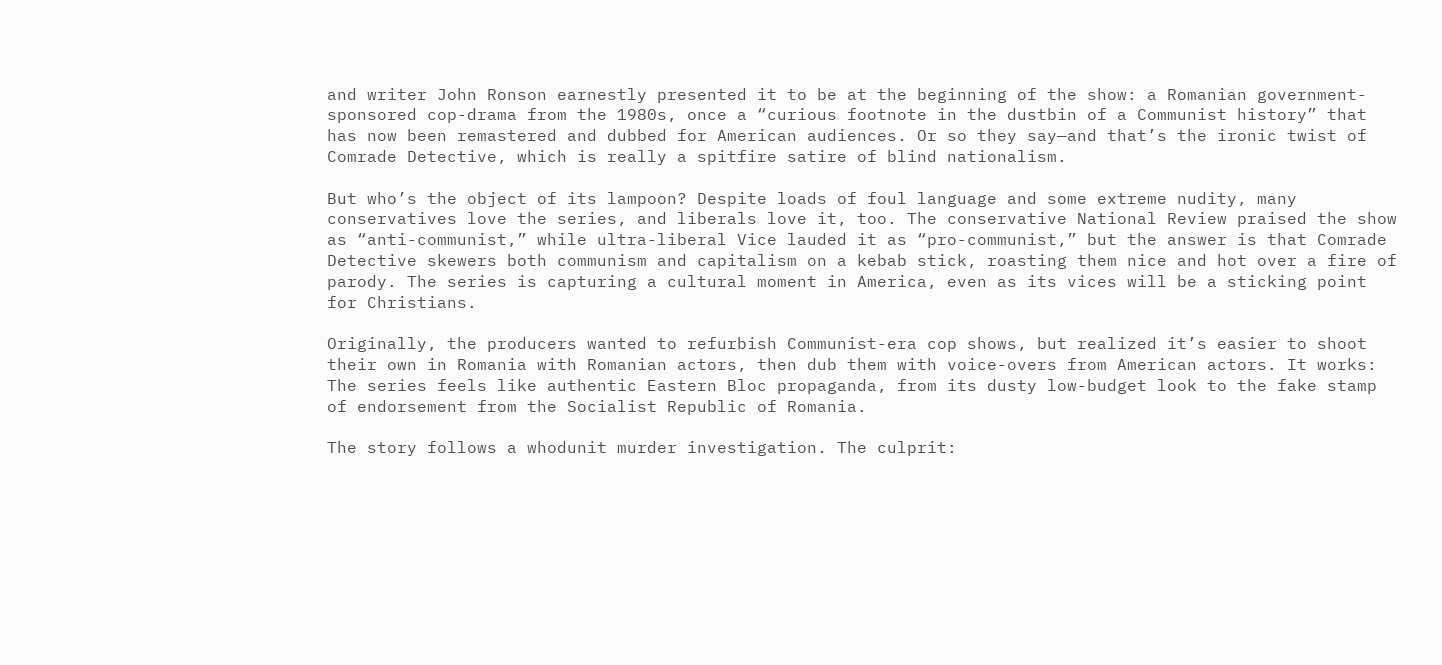and writer John Ronson earnestly presented it to be at the beginning of the show: a Romanian government-sponsored cop-drama from the 1980s, once a “curious footnote in the dustbin of a Communist history” that has now been remastered and dubbed for American audiences. Or so they say—and that’s the ironic twist of Comrade Detective, which is really a spitfire satire of blind nationalism.

But who’s the object of its lampoon? Despite loads of foul language and some extreme nudity, many conservatives love the series, and liberals love it, too. The conservative National Review praised the show as “anti-communist,” while ultra-liberal Vice lauded it as “pro-communist,” but the answer is that Comrade Detective skewers both communism and capitalism on a kebab stick, roasting them nice and hot over a fire of parody. The series is capturing a cultural moment in America, even as its vices will be a sticking point for Christians.

Originally, the producers wanted to refurbish Communist-era cop shows, but realized it’s easier to shoot their own in Romania with Romanian actors, then dub them with voice-overs from American actors. It works: The series feels like authentic Eastern Bloc propaganda, from its dusty low-budget look to the fake stamp of endorsement from the Socialist Republic of Romania.

The story follows a whodunit murder investigation. The culprit: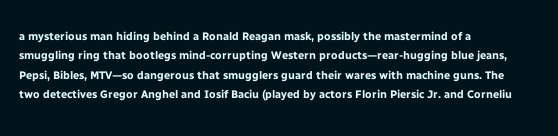a mysterious man hiding behind a Ronald Reagan mask, possibly the mastermind of a smuggling ring that bootlegs mind-corrupting Western products—rear-hugging blue jeans, Pepsi, Bibles, MTV—so dangerous that smugglers guard their wares with machine guns. The two detectives Gregor Anghel and Iosif Baciu (played by actors Florin Piersic Jr. and Corneliu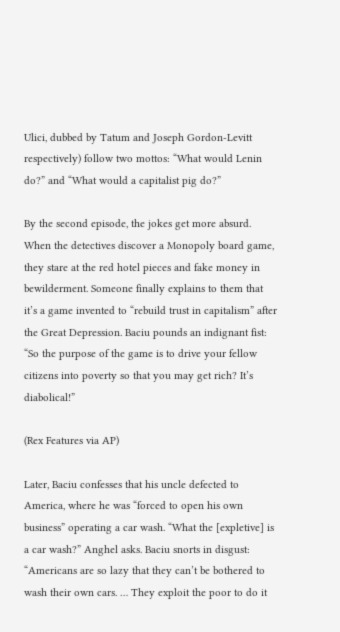Ulici, dubbed by Tatum and Joseph Gordon-Levitt respectively) follow two mottos: “What would Lenin do?” and “What would a capitalist pig do?”

By the second episode, the jokes get more absurd. When the detectives discover a Monopoly board game, they stare at the red hotel pieces and fake money in bewilderment. Someone finally explains to them that it’s a game invented to “rebuild trust in capitalism” after the Great Depression. Baciu pounds an indignant fist: “So the purpose of the game is to drive your fellow citizens into poverty so that you may get rich? It’s diabolical!”

(Rex Features via AP)

Later, Baciu confesses that his uncle defected to America, where he was “forced to open his own business” operating a car wash. “What the [expletive] is a car wash?” Anghel asks. Baciu snorts in disgust: “Americans are so lazy that they can’t be bothered to wash their own cars. … They exploit the poor to do it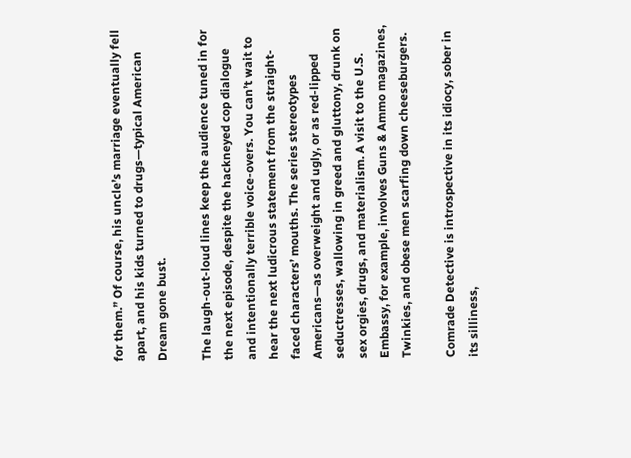for them.” Of course, his uncle’s marriage eventually fell apart, and his kids turned to drugs—typical American Dream gone bust.

The laugh-out-loud lines keep the audience tuned in for the next episode, despite the hackneyed cop dialogue and intentionally terrible voice-overs. You can’t wait to hear the next ludicrous statement from the straight-faced characters’ mouths. The series stereotypes Americans—as overweight and ugly, or as red-lipped seductresses, wallowing in greed and gluttony, drunk on sex orgies, drugs, and materialism. A visit to the U.S. Embassy, for example, involves Guns & Ammo magazines, Twinkies, and obese men scarfing down cheeseburgers.

Comrade Detective is introspective in its idiocy, sober in its silliness,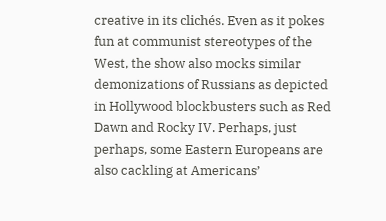creative in its clichés. Even as it pokes fun at communist stereotypes of the West, the show also mocks similar demonizations of Russians as depicted in Hollywood blockbusters such as Red Dawn and Rocky IV. Perhaps, just perhaps, some Eastern Europeans are also cackling at Americans’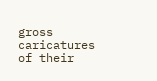gross caricatures of their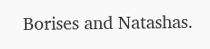Borises and Natashas.